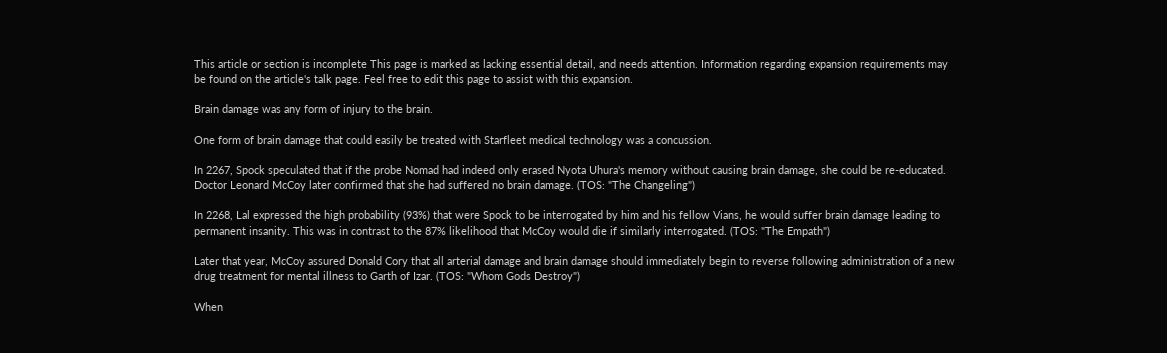This article or section is incomplete This page is marked as lacking essential detail, and needs attention. Information regarding expansion requirements may be found on the article's talk page. Feel free to edit this page to assist with this expansion.

Brain damage was any form of injury to the brain.

One form of brain damage that could easily be treated with Starfleet medical technology was a concussion.

In 2267, Spock speculated that if the probe Nomad had indeed only erased Nyota Uhura's memory without causing brain damage, she could be re-educated. Doctor Leonard McCoy later confirmed that she had suffered no brain damage. (TOS: "The Changeling")

In 2268, Lal expressed the high probability (93%) that were Spock to be interrogated by him and his fellow Vians, he would suffer brain damage leading to permanent insanity. This was in contrast to the 87% likelihood that McCoy would die if similarly interrogated. (TOS: "The Empath")

Later that year, McCoy assured Donald Cory that all arterial damage and brain damage should immediately begin to reverse following administration of a new drug treatment for mental illness to Garth of Izar. (TOS: "Whom Gods Destroy")

When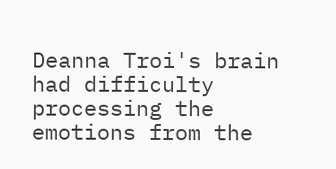Deanna Troi's brain had difficulty processing the emotions from the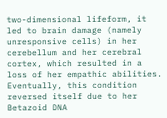two-dimensional lifeform, it led to brain damage (namely unresponsive cells) in her cerebellum and her cerebral cortex, which resulted in a loss of her empathic abilities. Eventually, this condition reversed itself due to her Betazoid DNA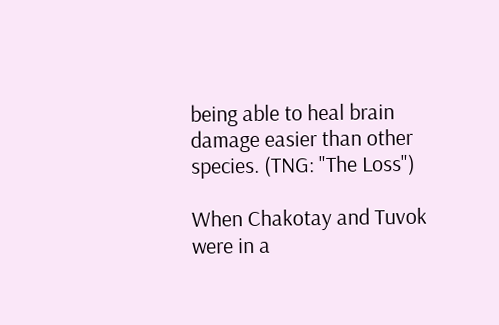being able to heal brain damage easier than other species. (TNG: "The Loss")

When Chakotay and Tuvok were in a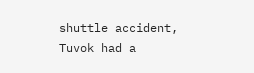shuttle accident, Tuvok had a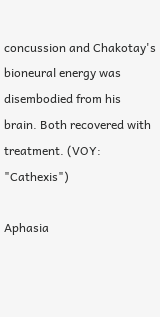concussion and Chakotay's bioneural energy was disembodied from his brain. Both recovered with treatment. (VOY: "Cathexis")

Aphasia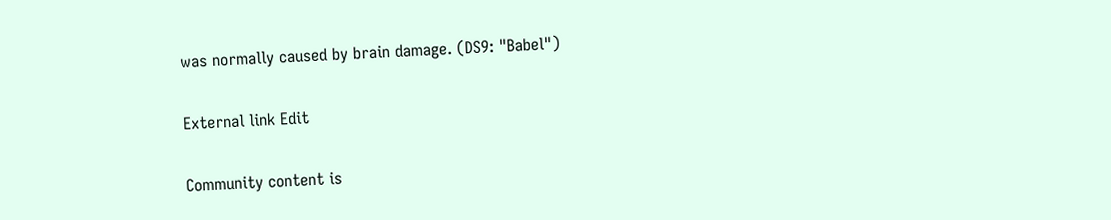was normally caused by brain damage. (DS9: "Babel")

External link Edit

Community content is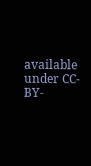available under CC-BY-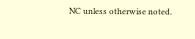NC unless otherwise noted.